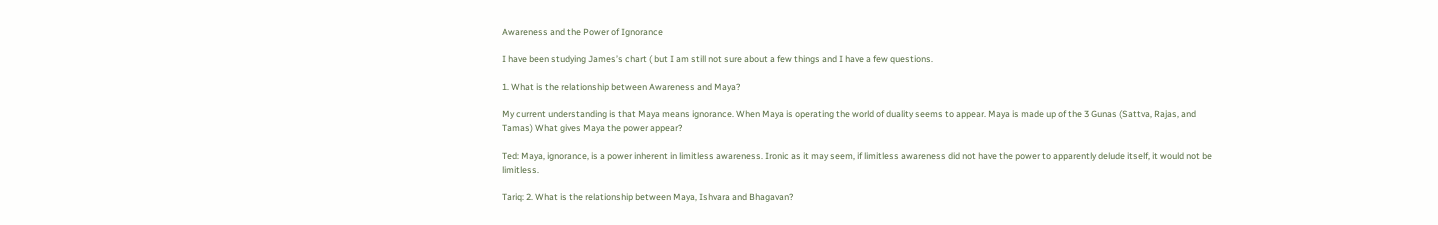Awareness and the Power of Ignorance

I have been studying James’s chart ( but I am still not sure about a few things and I have a few questions.

1. What is the relationship between Awareness and Maya?

My current understanding is that Maya means ignorance. When Maya is operating the world of duality seems to appear. Maya is made up of the 3 Gunas (Sattva, Rajas, and Tamas) What gives Maya the power appear?

Ted: Maya, ignorance, is a power inherent in limitless awareness. Ironic as it may seem, if limitless awareness did not have the power to apparently delude itself, it would not be limitless.

Tariq: 2. What is the relationship between Maya, Ishvara and Bhagavan?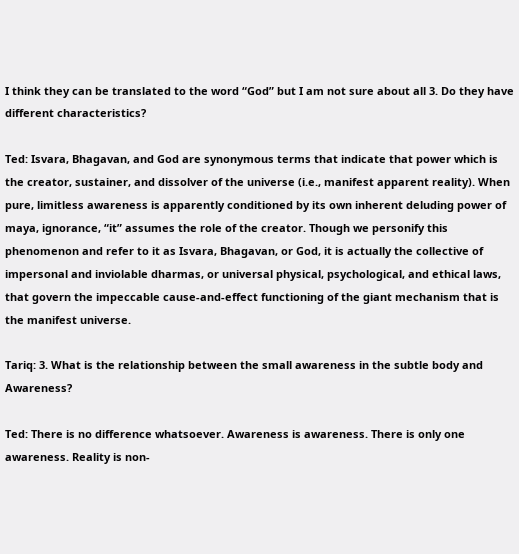I think they can be translated to the word “God” but I am not sure about all 3. Do they have different characteristics?

Ted: Isvara, Bhagavan, and God are synonymous terms that indicate that power which is the creator, sustainer, and dissolver of the universe (i.e., manifest apparent reality). When pure, limitless awareness is apparently conditioned by its own inherent deluding power of maya, ignorance, “it” assumes the role of the creator. Though we personify this phenomenon and refer to it as Isvara, Bhagavan, or God, it is actually the collective of impersonal and inviolable dharmas, or universal physical, psychological, and ethical laws, that govern the impeccable cause-and-effect functioning of the giant mechanism that is the manifest universe.

Tariq: 3. What is the relationship between the small awareness in the subtle body and Awareness?

Ted: There is no difference whatsoever. Awareness is awareness. There is only one awareness. Reality is non-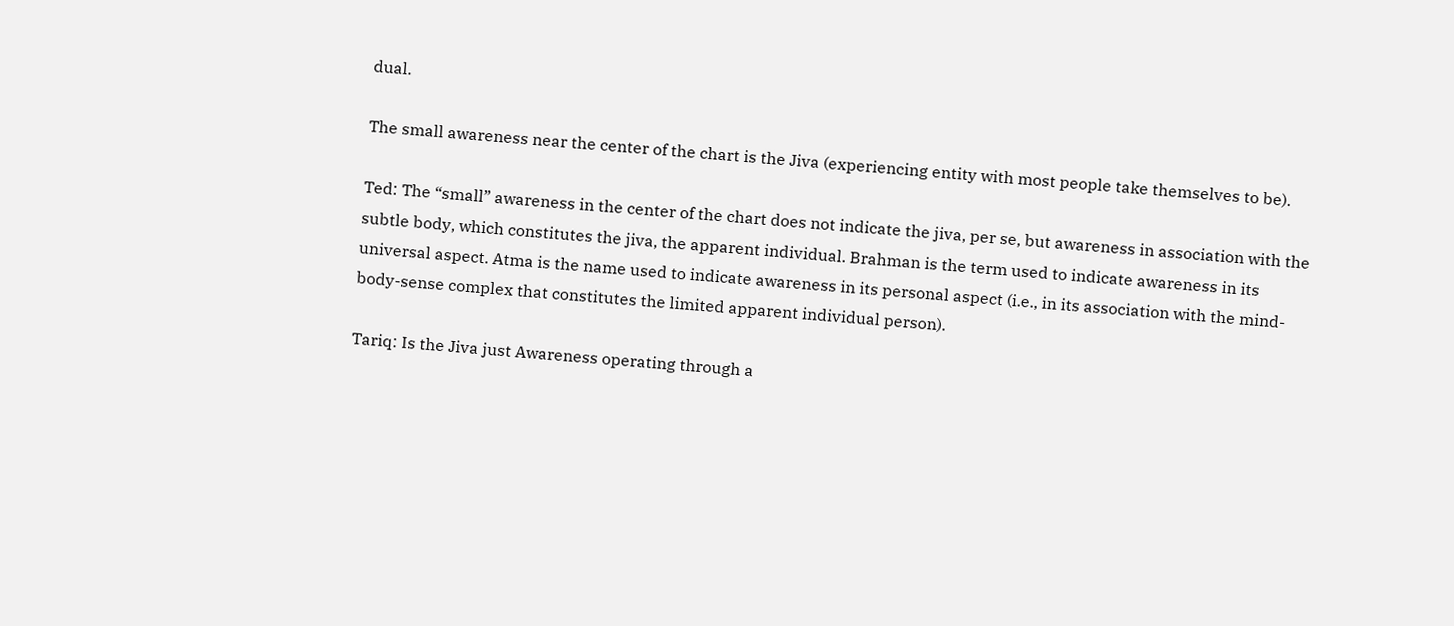dual.

The small awareness near the center of the chart is the Jiva (experiencing entity with most people take themselves to be).

Ted: The “small” awareness in the center of the chart does not indicate the jiva, per se, but awareness in association with the subtle body, which constitutes the jiva, the apparent individual. Brahman is the term used to indicate awareness in its universal aspect. Atma is the name used to indicate awareness in its personal aspect (i.e., in its association with the mind-body-sense complex that constitutes the limited apparent individual person).

Tariq: Is the Jiva just Awareness operating through a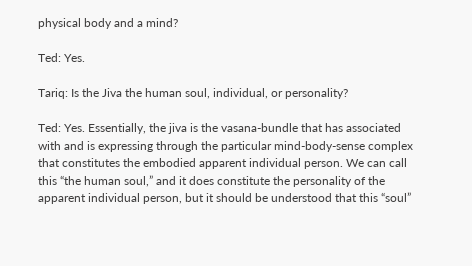physical body and a mind?

Ted: Yes.

Tariq: Is the Jiva the human soul, individual, or personality?

Ted: Yes. Essentially, the jiva is the vasana-bundle that has associated with and is expressing through the particular mind-body-sense complex that constitutes the embodied apparent individual person. We can call this “the human soul,” and it does constitute the personality of the apparent individual person, but it should be understood that this “soul”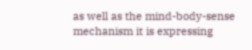as well as the mind-body-sense mechanism it is expressing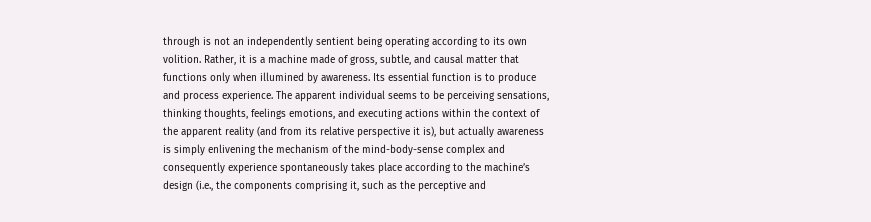through is not an independently sentient being operating according to its own volition. Rather, it is a machine made of gross, subtle, and causal matter that functions only when illumined by awareness. Its essential function is to produce and process experience. The apparent individual seems to be perceiving sensations, thinking thoughts, feelings emotions, and executing actions within the context of the apparent reality (and from its relative perspective it is), but actually awareness is simply enlivening the mechanism of the mind-body-sense complex and consequently experience spontaneously takes place according to the machine’s design (i.e., the components comprising it, such as the perceptive and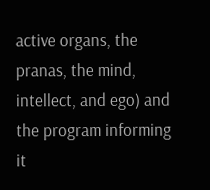active organs, the pranas, the mind, intellect, and ego) and the program informing it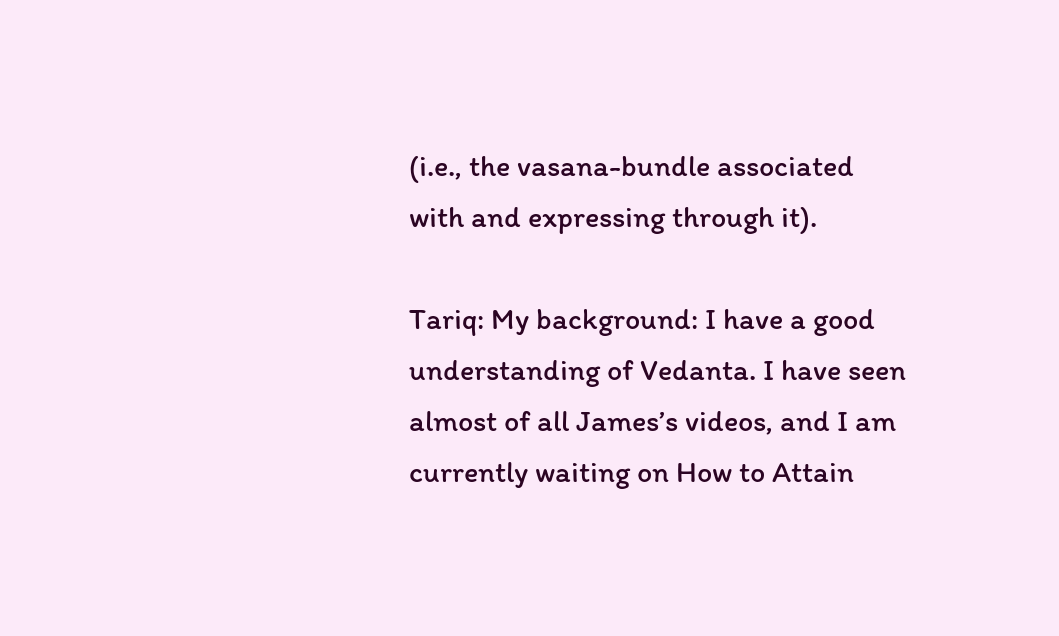(i.e., the vasana-bundle associated with and expressing through it).

Tariq: My background: I have a good understanding of Vedanta. I have seen almost of all James’s videos, and I am currently waiting on How to Attain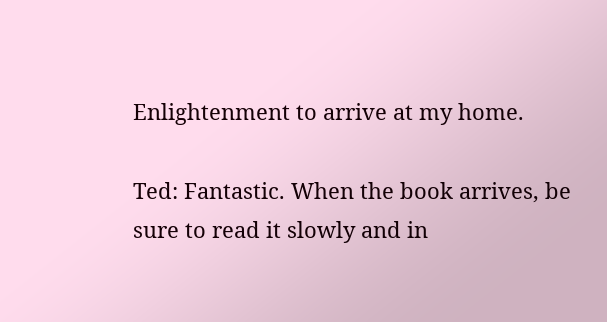Enlightenment to arrive at my home.

Ted: Fantastic. When the book arrives, be sure to read it slowly and in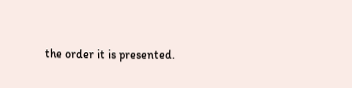the order it is presented.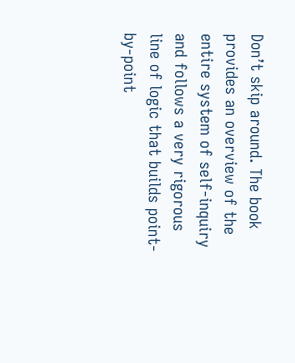Don’t skip around. The book provides an overview of the entire system of self-inquiry and follows a very rigorous line of logic that builds point-by-point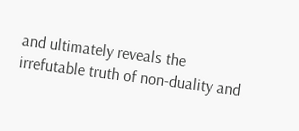and ultimately reveals the irrefutable truth of non-duality and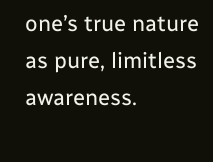one’s true nature as pure, limitless awareness.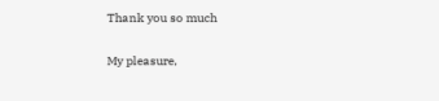Thank you so much

My pleasure,